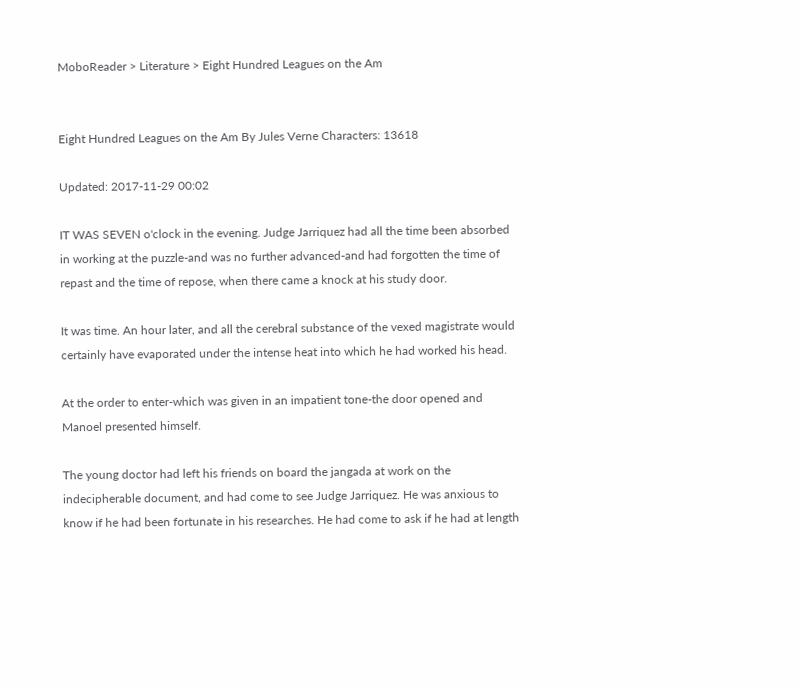MoboReader > Literature > Eight Hundred Leagues on the Am


Eight Hundred Leagues on the Am By Jules Verne Characters: 13618

Updated: 2017-11-29 00:02

IT WAS SEVEN o'clock in the evening. Judge Jarriquez had all the time been absorbed in working at the puzzle-and was no further advanced-and had forgotten the time of repast and the time of repose, when there came a knock at his study door.

It was time. An hour later, and all the cerebral substance of the vexed magistrate would certainly have evaporated under the intense heat into which he had worked his head.

At the order to enter-which was given in an impatient tone-the door opened and Manoel presented himself.

The young doctor had left his friends on board the jangada at work on the indecipherable document, and had come to see Judge Jarriquez. He was anxious to know if he had been fortunate in his researches. He had come to ask if he had at length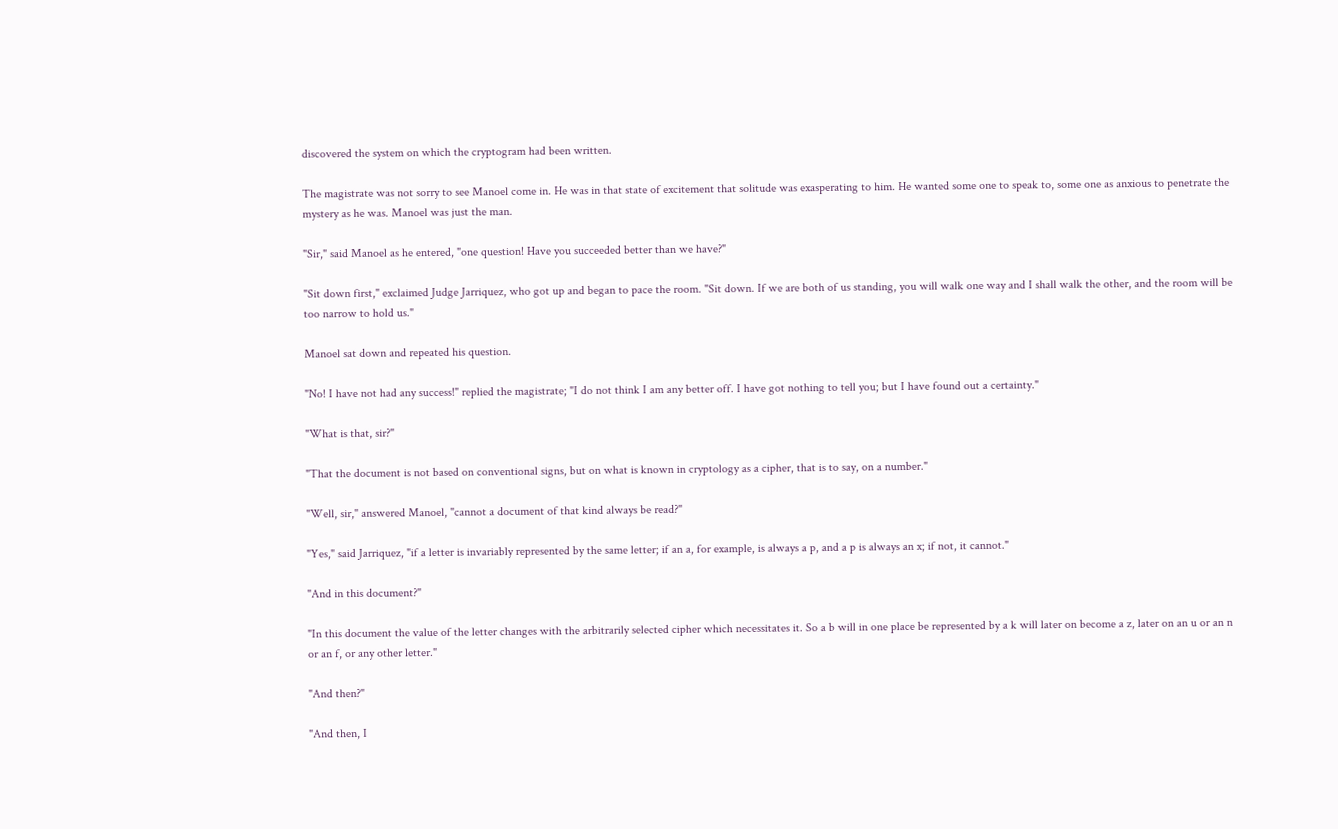discovered the system on which the cryptogram had been written.

The magistrate was not sorry to see Manoel come in. He was in that state of excitement that solitude was exasperating to him. He wanted some one to speak to, some one as anxious to penetrate the mystery as he was. Manoel was just the man.

"Sir," said Manoel as he entered, "one question! Have you succeeded better than we have?"

"Sit down first," exclaimed Judge Jarriquez, who got up and began to pace the room. "Sit down. If we are both of us standing, you will walk one way and I shall walk the other, and the room will be too narrow to hold us."

Manoel sat down and repeated his question.

"No! I have not had any success!" replied the magistrate; "I do not think I am any better off. I have got nothing to tell you; but I have found out a certainty."

"What is that, sir?"

"That the document is not based on conventional signs, but on what is known in cryptology as a cipher, that is to say, on a number."

"Well, sir," answered Manoel, "cannot a document of that kind always be read?"

"Yes," said Jarriquez, "if a letter is invariably represented by the same letter; if an a, for example, is always a p, and a p is always an x; if not, it cannot."

"And in this document?"

"In this document the value of the letter changes with the arbitrarily selected cipher which necessitates it. So a b will in one place be represented by a k will later on become a z, later on an u or an n or an f, or any other letter."

"And then?"

"And then, I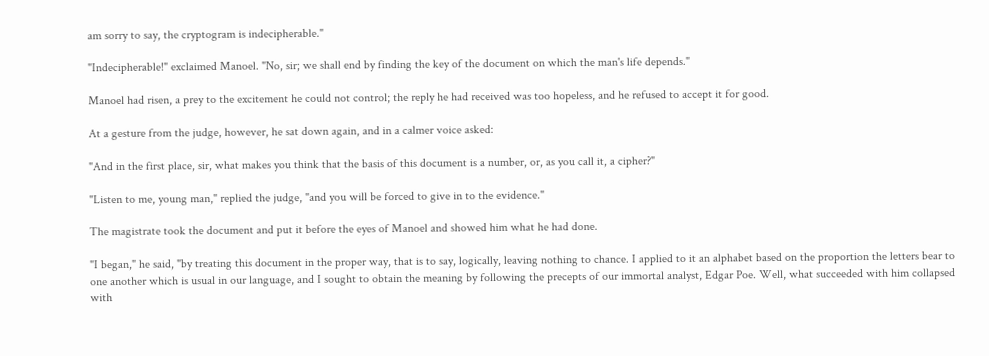am sorry to say, the cryptogram is indecipherable."

"Indecipherable!" exclaimed Manoel. "No, sir; we shall end by finding the key of the document on which the man's life depends."

Manoel had risen, a prey to the excitement he could not control; the reply he had received was too hopeless, and he refused to accept it for good.

At a gesture from the judge, however, he sat down again, and in a calmer voice asked:

"And in the first place, sir, what makes you think that the basis of this document is a number, or, as you call it, a cipher?"

"Listen to me, young man," replied the judge, "and you will be forced to give in to the evidence."

The magistrate took the document and put it before the eyes of Manoel and showed him what he had done.

"I began," he said, "by treating this document in the proper way, that is to say, logically, leaving nothing to chance. I applied to it an alphabet based on the proportion the letters bear to one another which is usual in our language, and I sought to obtain the meaning by following the precepts of our immortal analyst, Edgar Poe. Well, what succeeded with him collapsed with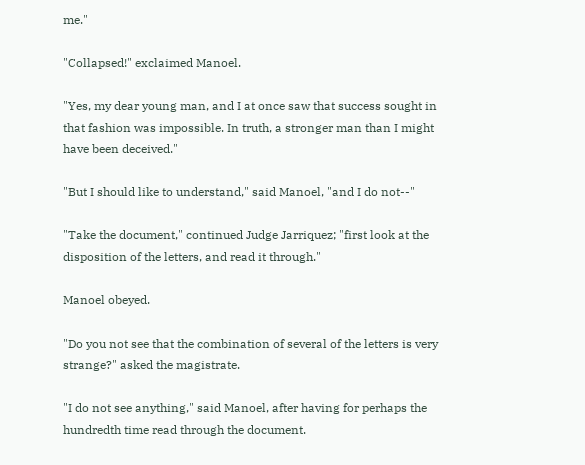me."

"Collapsed!" exclaimed Manoel.

"Yes, my dear young man, and I at once saw that success sought in that fashion was impossible. In truth, a stronger man than I might have been deceived."

"But I should like to understand," said Manoel, "and I do not--"

"Take the document," continued Judge Jarriquez; "first look at the disposition of the letters, and read it through."

Manoel obeyed.

"Do you not see that the combination of several of the letters is very strange?" asked the magistrate.

"I do not see anything," said Manoel, after having for perhaps the hundredth time read through the document.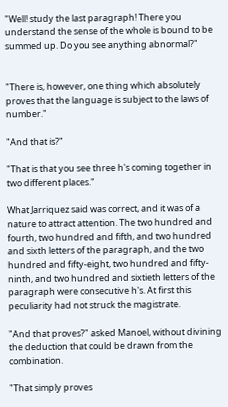"Well! study the last paragraph! There you understand the sense of the whole is bound to be summed up. Do you see anything abnormal?"


"There is, however, one thing which absolutely proves that the language is subject to the laws of number."

"And that is?"

"That is that you see three h's coming together in two different places."

What Jarriquez said was correct, and it was of a nature to attract attention. The two hundred and fourth, two hundred and fifth, and two hundred and sixth letters of the paragraph, and the two hundred and fifty-eight, two hundred and fifty-ninth, and two hundred and sixtieth letters of the paragraph were consecutive h's. At first this peculiarity had not struck the magistrate.

"And that proves?" asked Manoel, without divining the deduction that could be drawn from the combination.

"That simply proves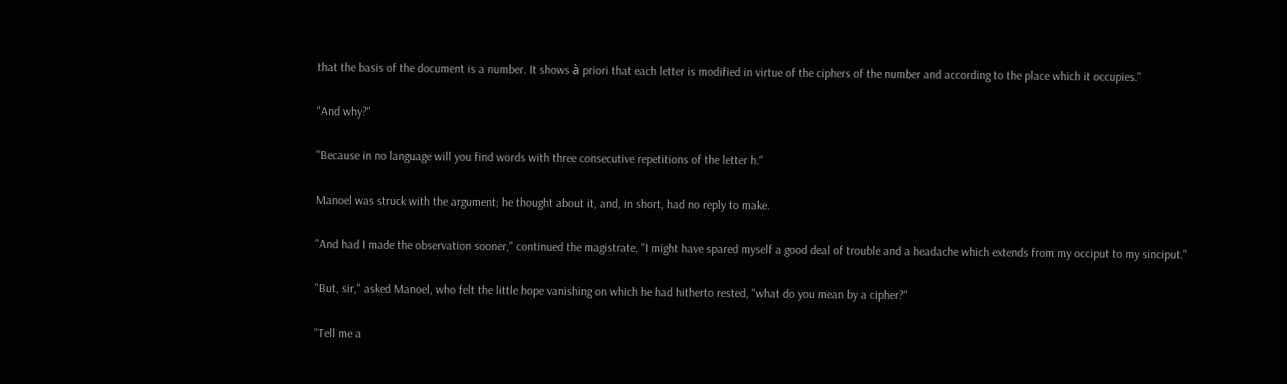that the basis of the document is a number. It shows à priori that each letter is modified in virtue of the ciphers of the number and according to the place which it occupies."

"And why?"

"Because in no language will you find words with three consecutive repetitions of the letter h."

Manoel was struck with the argument; he thought about it, and, in short, had no reply to make.

"And had I made the observation sooner," continued the magistrate, "I might have spared myself a good deal of trouble and a headache which extends from my occiput to my sinciput."

"But, sir," asked Manoel, who felt the little hope vanishing on which he had hitherto rested, "what do you mean by a cipher?"

"Tell me a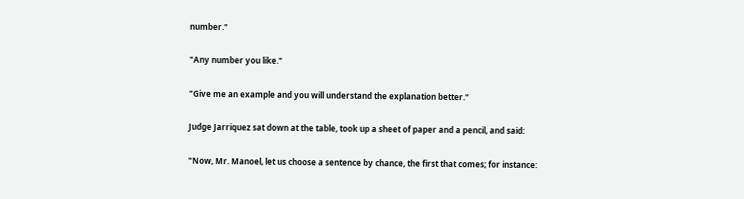number."

"Any number you like."

"Give me an example and you will understand the explanation better."

Judge Jarriquez sat down at the table, took up a sheet of paper and a pencil, and said:

"Now, Mr. Manoel, let us choose a sentence by chance, the first that comes; for instance: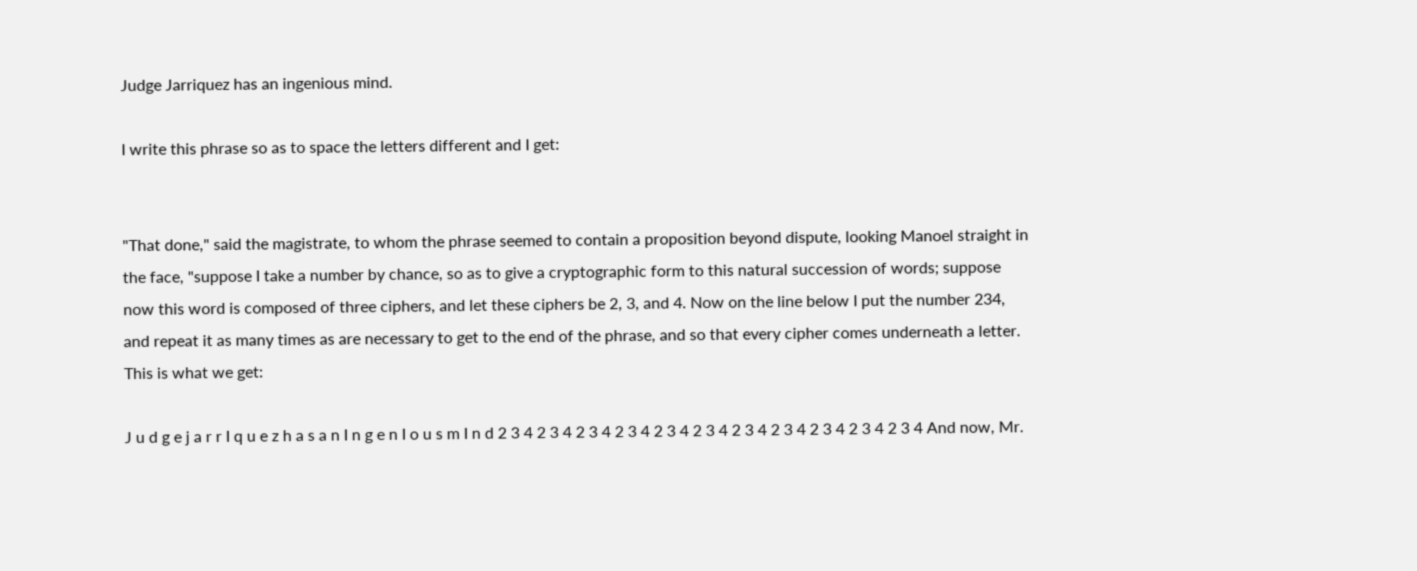Judge Jarriquez has an ingenious mind.

I write this phrase so as to space the letters different and I get:


"That done," said the magistrate, to whom the phrase seemed to contain a proposition beyond dispute, looking Manoel straight in the face, "suppose I take a number by chance, so as to give a cryptographic form to this natural succession of words; suppose now this word is composed of three ciphers, and let these ciphers be 2, 3, and 4. Now on the line below I put the number 234, and repeat it as many times as are necessary to get to the end of the phrase, and so that every cipher comes underneath a letter. This is what we get:

J u d g e j a r r I q u e z h a s a n I n g e n I o u s m I n d 2 3 4 2 3 4 2 3 4 2 3 4 2 3 4 2 3 4 2 3 4 2 3 4 2 3 4 2 3 4 2 3 4 And now, Mr.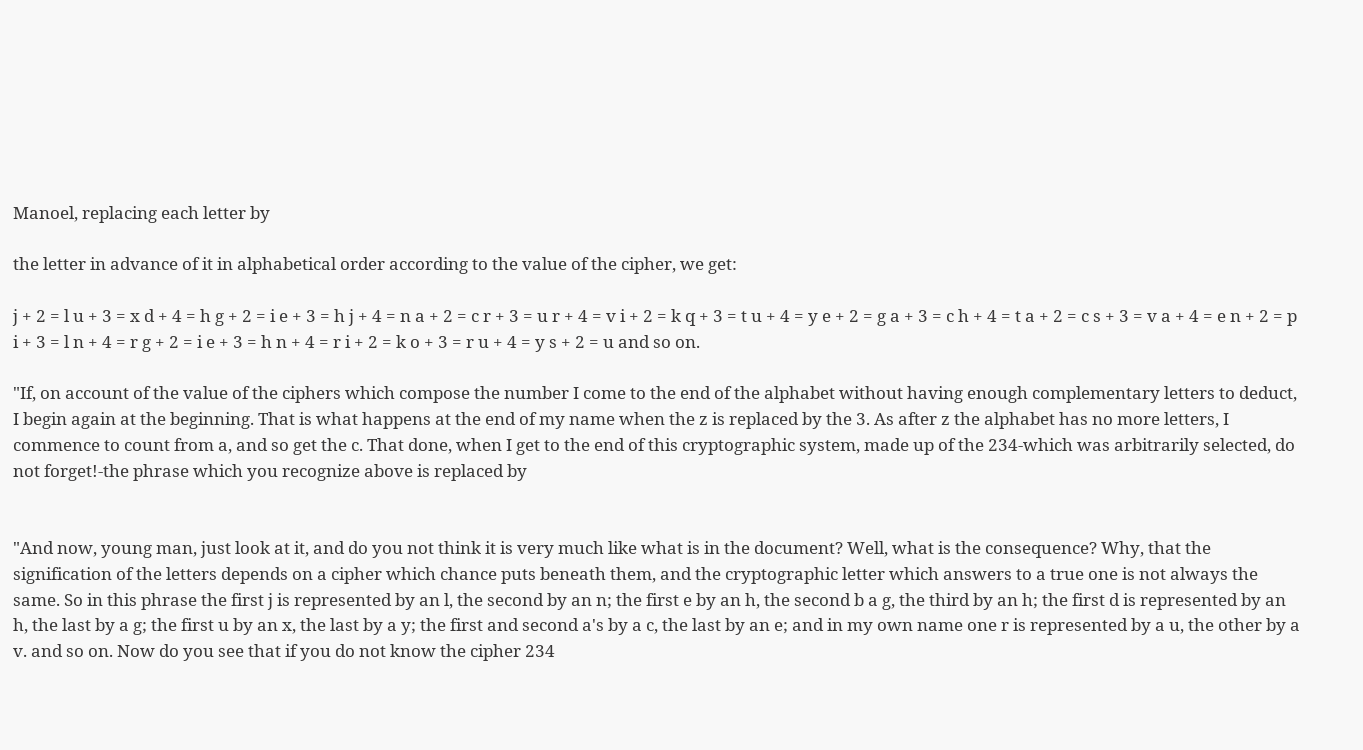Manoel, replacing each letter by

the letter in advance of it in alphabetical order according to the value of the cipher, we get:

j + 2 = l u + 3 = x d + 4 = h g + 2 = i e + 3 = h j + 4 = n a + 2 = c r + 3 = u r + 4 = v i + 2 = k q + 3 = t u + 4 = y e + 2 = g a + 3 = c h + 4 = t a + 2 = c s + 3 = v a + 4 = e n + 2 = p i + 3 = l n + 4 = r g + 2 = i e + 3 = h n + 4 = r i + 2 = k o + 3 = r u + 4 = y s + 2 = u and so on.

"If, on account of the value of the ciphers which compose the number I come to the end of the alphabet without having enough complementary letters to deduct, I begin again at the beginning. That is what happens at the end of my name when the z is replaced by the 3. As after z the alphabet has no more letters, I commence to count from a, and so get the c. That done, when I get to the end of this cryptographic system, made up of the 234-which was arbitrarily selected, do not forget!-the phrase which you recognize above is replaced by


"And now, young man, just look at it, and do you not think it is very much like what is in the document? Well, what is the consequence? Why, that the signification of the letters depends on a cipher which chance puts beneath them, and the cryptographic letter which answers to a true one is not always the same. So in this phrase the first j is represented by an l, the second by an n; the first e by an h, the second b a g, the third by an h; the first d is represented by an h, the last by a g; the first u by an x, the last by a y; the first and second a's by a c, the last by an e; and in my own name one r is represented by a u, the other by a v. and so on. Now do you see that if you do not know the cipher 234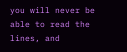you will never be able to read the lines, and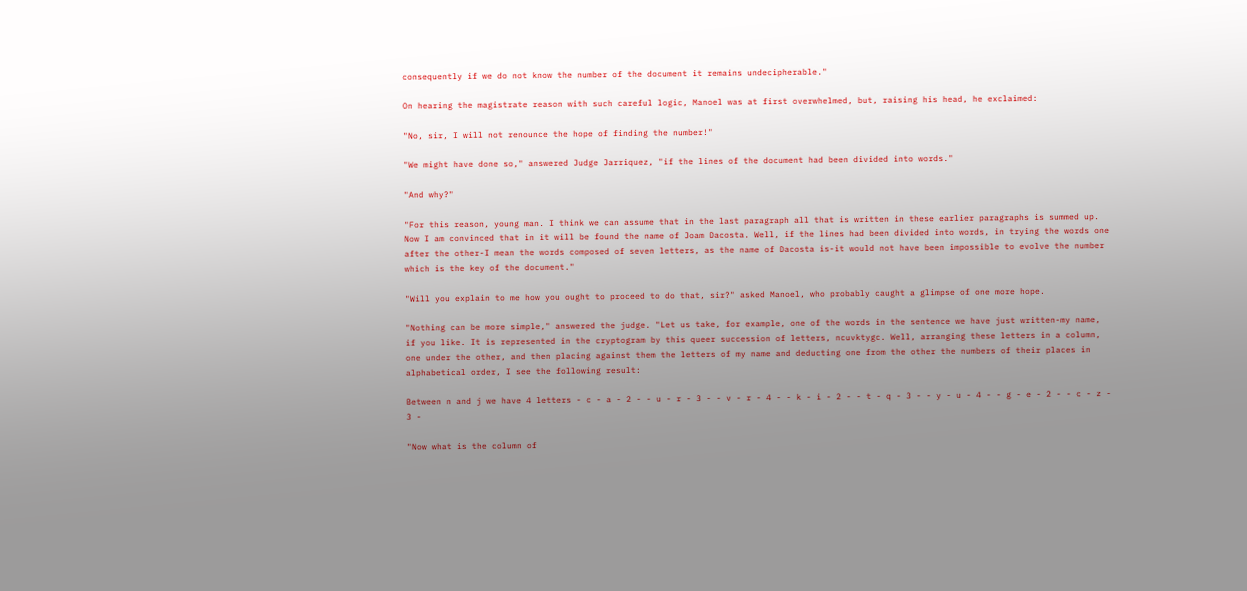consequently if we do not know the number of the document it remains undecipherable."

On hearing the magistrate reason with such careful logic, Manoel was at first overwhelmed, but, raising his head, he exclaimed:

"No, sir, I will not renounce the hope of finding the number!"

"We might have done so," answered Judge Jarriquez, "if the lines of the document had been divided into words."

"And why?"

"For this reason, young man. I think we can assume that in the last paragraph all that is written in these earlier paragraphs is summed up. Now I am convinced that in it will be found the name of Joam Dacosta. Well, if the lines had been divided into words, in trying the words one after the other-I mean the words composed of seven letters, as the name of Dacosta is-it would not have been impossible to evolve the number which is the key of the document."

"Will you explain to me how you ought to proceed to do that, sir?" asked Manoel, who probably caught a glimpse of one more hope.

"Nothing can be more simple," answered the judge. "Let us take, for example, one of the words in the sentence we have just written-my name, if you like. It is represented in the cryptogram by this queer succession of letters, ncuvktygc. Well, arranging these letters in a column, one under the other, and then placing against them the letters of my name and deducting one from the other the numbers of their places in alphabetical order, I see the following result:

Between n and j we have 4 letters - c - a - 2 - - u - r - 3 - - v - r - 4 - - k - i - 2 - - t - q - 3 - - y - u - 4 - - g - e - 2 - - c - z - 3 -

"Now what is the column of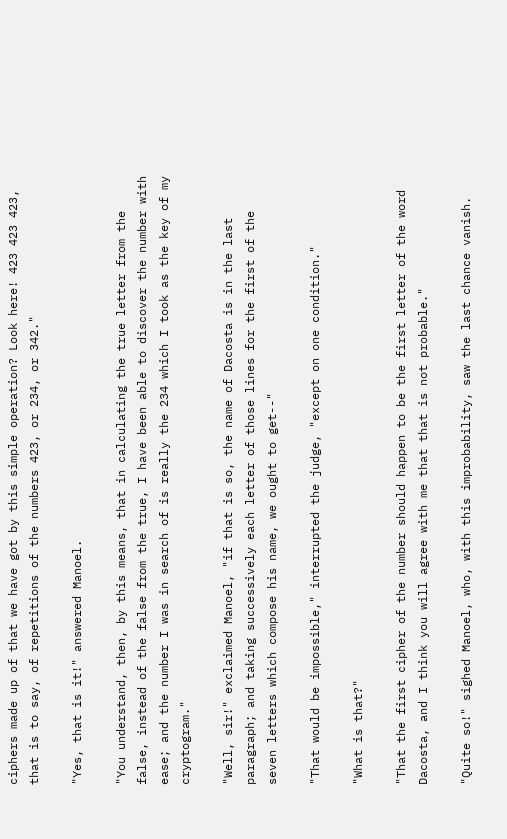ciphers made up of that we have got by this simple operation? Look here! 423 423 423, that is to say, of repetitions of the numbers 423, or 234, or 342."

"Yes, that is it!" answered Manoel.

"You understand, then, by this means, that in calculating the true letter from the false, instead of the false from the true, I have been able to discover the number with ease; and the number I was in search of is really the 234 which I took as the key of my cryptogram."

"Well, sir!" exclaimed Manoel, "if that is so, the name of Dacosta is in the last paragraph; and taking successively each letter of those lines for the first of the seven letters which compose his name, we ought to get--"

"That would be impossible," interrupted the judge, "except on one condition."

"What is that?"

"That the first cipher of the number should happen to be the first letter of the word Dacosta, and I think you will agree with me that that is not probable."

"Quite so!" sighed Manoel, who, with this improbability, saw the last chance vanish.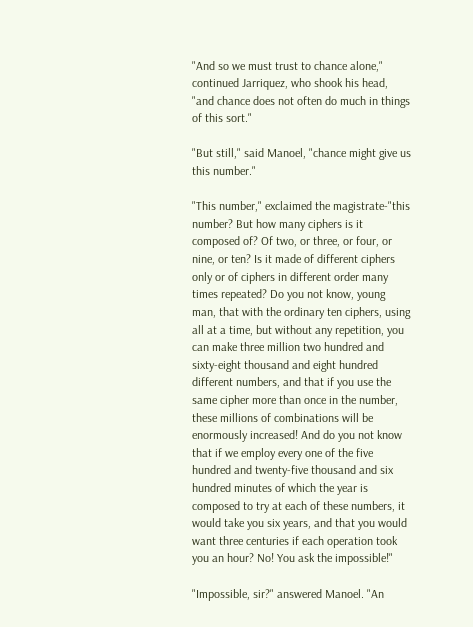"And so we must trust to chance alone," continued Jarriquez, who shook his head, "and chance does not often do much in things of this sort."

"But still," said Manoel, "chance might give us this number."

"This number," exclaimed the magistrate-"this number? But how many ciphers is it composed of? Of two, or three, or four, or nine, or ten? Is it made of different ciphers only or of ciphers in different order many times repeated? Do you not know, young man, that with the ordinary ten ciphers, using all at a time, but without any repetition, you can make three million two hundred and sixty-eight thousand and eight hundred different numbers, and that if you use the same cipher more than once in the number, these millions of combinations will be enormously increased! And do you not know that if we employ every one of the five hundred and twenty-five thousand and six hundred minutes of which the year is composed to try at each of these numbers, it would take you six years, and that you would want three centuries if each operation took you an hour? No! You ask the impossible!"

"Impossible, sir?" answered Manoel. "An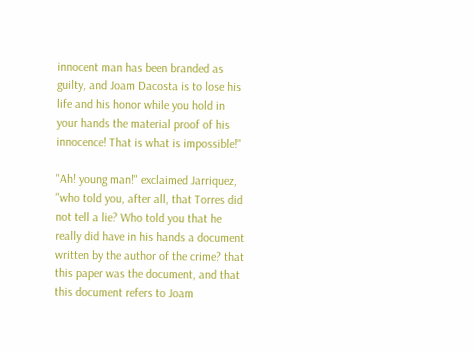innocent man has been branded as guilty, and Joam Dacosta is to lose his life and his honor while you hold in your hands the material proof of his innocence! That is what is impossible!"

"Ah! young man!" exclaimed Jarriquez, "who told you, after all, that Torres did not tell a lie? Who told you that he really did have in his hands a document written by the author of the crime? that this paper was the document, and that this document refers to Joam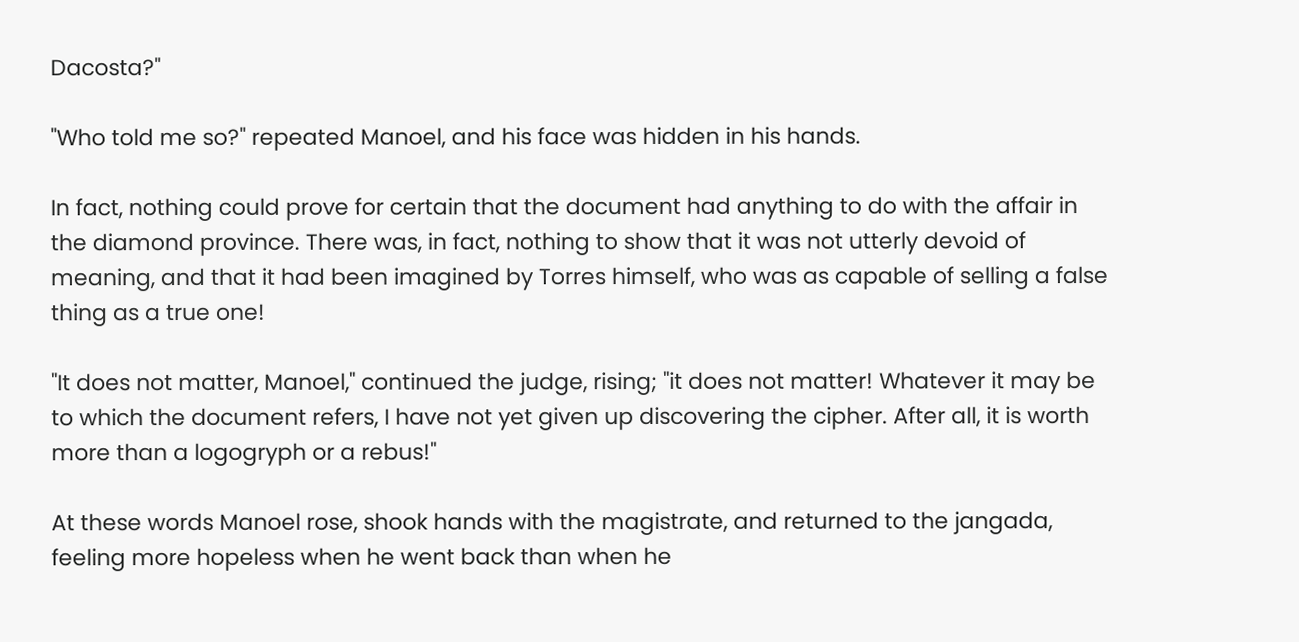Dacosta?"

"Who told me so?" repeated Manoel, and his face was hidden in his hands.

In fact, nothing could prove for certain that the document had anything to do with the affair in the diamond province. There was, in fact, nothing to show that it was not utterly devoid of meaning, and that it had been imagined by Torres himself, who was as capable of selling a false thing as a true one!

"It does not matter, Manoel," continued the judge, rising; "it does not matter! Whatever it may be to which the document refers, I have not yet given up discovering the cipher. After all, it is worth more than a logogryph or a rebus!"

At these words Manoel rose, shook hands with the magistrate, and returned to the jangada, feeling more hopeless when he went back than when he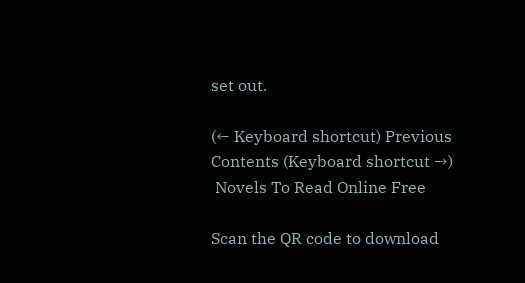set out.

(← Keyboard shortcut) Previous Contents (Keyboard shortcut →)
 Novels To Read Online Free

Scan the QR code to download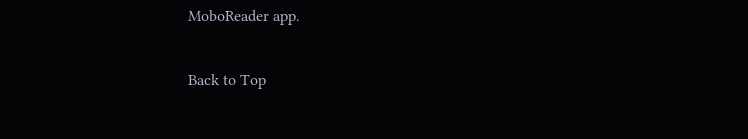MoboReader app.

Back to Top